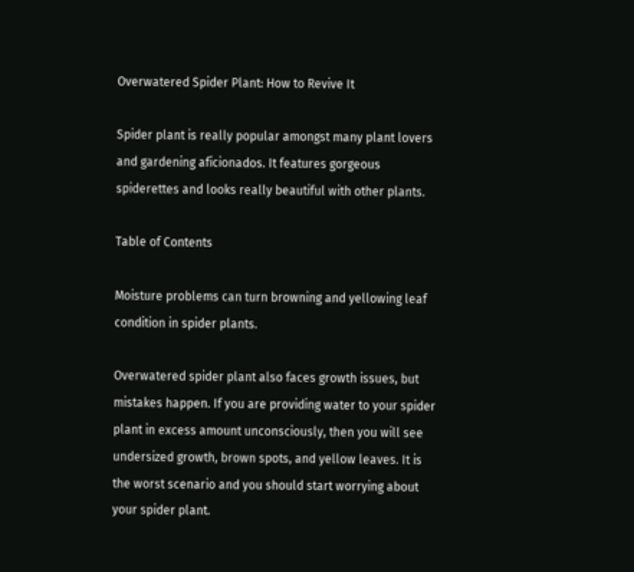Overwatered Spider Plant: How to Revive It

Spider plant is really popular amongst many plant lovers and gardening aficionados. It features gorgeous spiderettes and looks really beautiful with other plants.

Table of Contents

Moisture problems can turn browning and yellowing leaf condition in spider plants.

Overwatered spider plant also faces growth issues, but mistakes happen. If you are providing water to your spider plant in excess amount unconsciously, then you will see undersized growth, brown spots, and yellow leaves. It is the worst scenario and you should start worrying about your spider plant.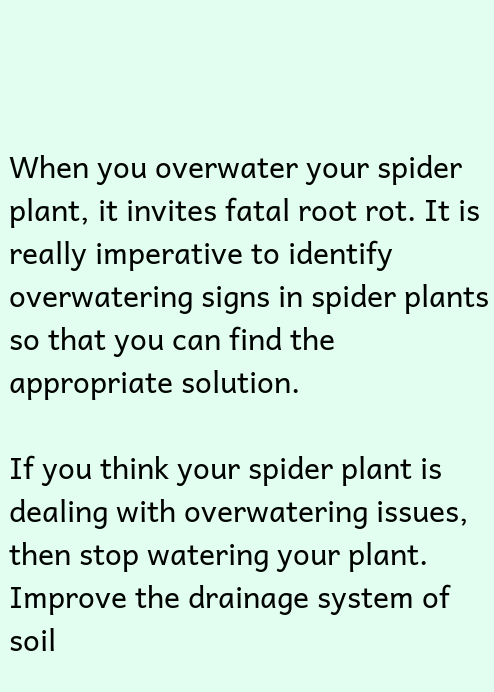When you overwater your spider plant, it invites fatal root rot. It is really imperative to identify overwatering signs in spider plants so that you can find the appropriate solution.

If you think your spider plant is dealing with overwatering issues, then stop watering your plant. Improve the drainage system of soil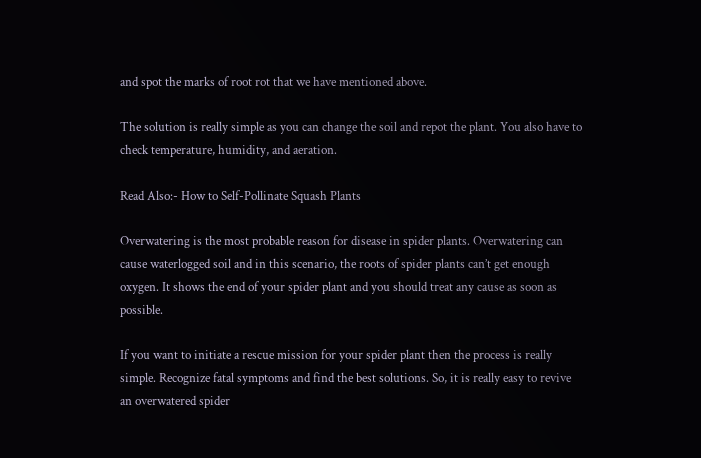and spot the marks of root rot that we have mentioned above.

The solution is really simple as you can change the soil and repot the plant. You also have to check temperature, humidity, and aeration.

Read Also:- How to Self-Pollinate Squash Plants

Overwatering is the most probable reason for disease in spider plants. Overwatering can cause waterlogged soil and in this scenario, the roots of spider plants can’t get enough oxygen. It shows the end of your spider plant and you should treat any cause as soon as possible.

If you want to initiate a rescue mission for your spider plant then the process is really simple. Recognize fatal symptoms and find the best solutions. So, it is really easy to revive an overwatered spider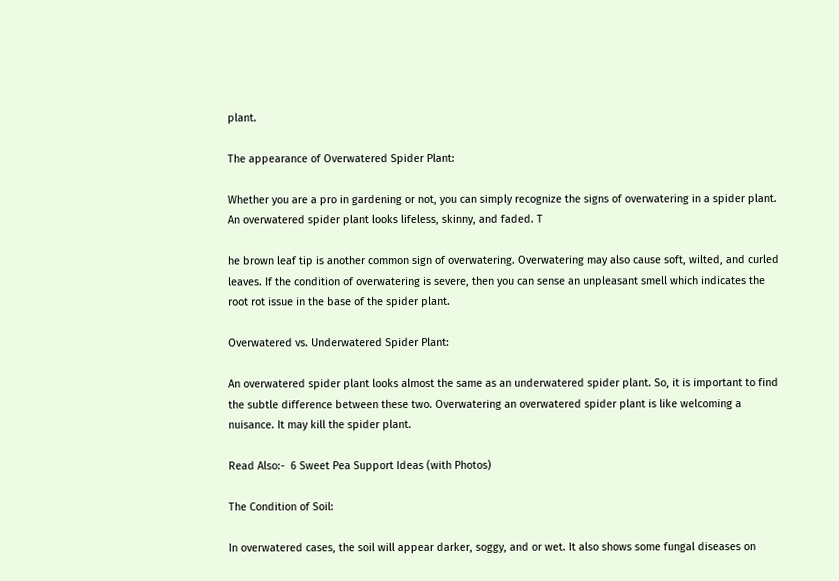plant.

The appearance of Overwatered Spider Plant:

Whether you are a pro in gardening or not, you can simply recognize the signs of overwatering in a spider plant. An overwatered spider plant looks lifeless, skinny, and faded. T

he brown leaf tip is another common sign of overwatering. Overwatering may also cause soft, wilted, and curled leaves. If the condition of overwatering is severe, then you can sense an unpleasant smell which indicates the root rot issue in the base of the spider plant.

Overwatered vs. Underwatered Spider Plant:

An overwatered spider plant looks almost the same as an underwatered spider plant. So, it is important to find the subtle difference between these two. Overwatering an overwatered spider plant is like welcoming a nuisance. It may kill the spider plant.

Read Also:-  6 Sweet Pea Support Ideas (with Photos)

The Condition of Soil:

In overwatered cases, the soil will appear darker, soggy, and or wet. It also shows some fungal diseases on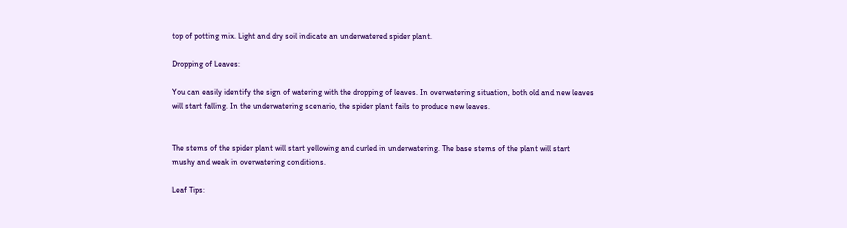top of potting mix. Light and dry soil indicate an underwatered spider plant.

Dropping of Leaves:

You can easily identify the sign of watering with the dropping of leaves. In overwatering situation, both old and new leaves will start falling. In the underwatering scenario, the spider plant fails to produce new leaves.


The stems of the spider plant will start yellowing and curled in underwatering. The base stems of the plant will start mushy and weak in overwatering conditions.

Leaf Tips: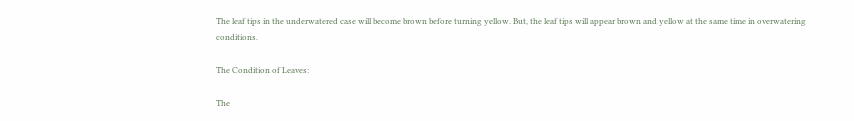The leaf tips in the underwatered case will become brown before turning yellow. But, the leaf tips will appear brown and yellow at the same time in overwatering conditions.

The Condition of Leaves:

The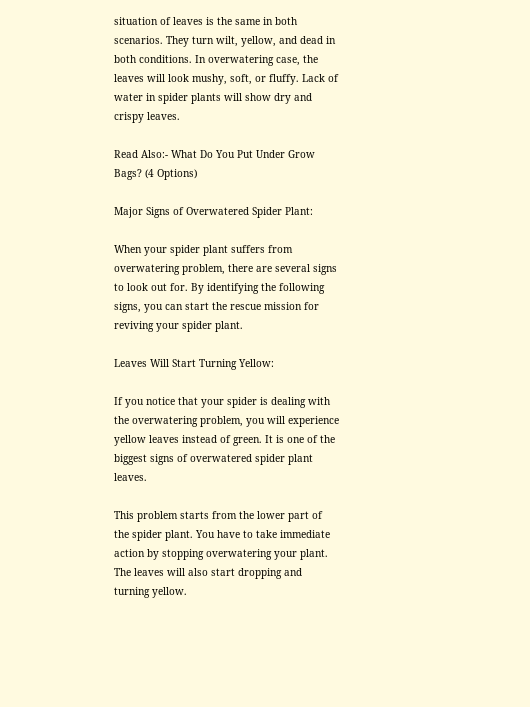situation of leaves is the same in both scenarios. They turn wilt, yellow, and dead in both conditions. In overwatering case, the leaves will look mushy, soft, or fluffy. Lack of water in spider plants will show dry and crispy leaves.

Read Also:- What Do You Put Under Grow Bags? (4 Options)

Major Signs of Overwatered Spider Plant:

When your spider plant suffers from overwatering problem, there are several signs to look out for. By identifying the following signs, you can start the rescue mission for reviving your spider plant.

Leaves Will Start Turning Yellow:

If you notice that your spider is dealing with the overwatering problem, you will experience yellow leaves instead of green. It is one of the biggest signs of overwatered spider plant leaves.

This problem starts from the lower part of the spider plant. You have to take immediate action by stopping overwatering your plant. The leaves will also start dropping and turning yellow.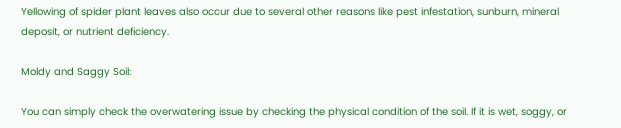Yellowing of spider plant leaves also occur due to several other reasons like pest infestation, sunburn, mineral deposit, or nutrient deficiency.

Moldy and Saggy Soil:

You can simply check the overwatering issue by checking the physical condition of the soil. If it is wet, soggy, or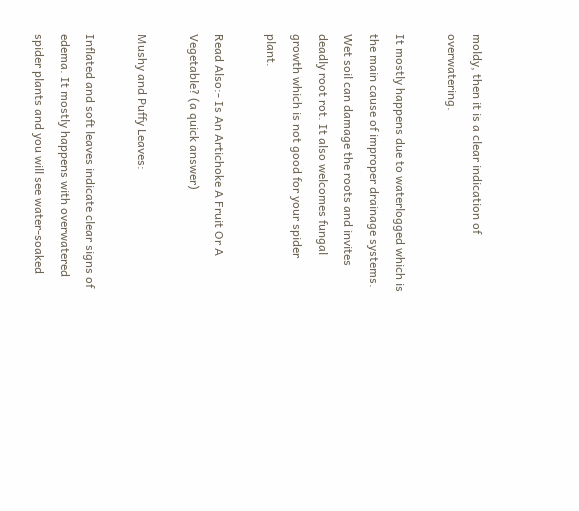moldy, then it is a clear indication of overwatering.

It mostly happens due to waterlogged which is the main cause of improper drainage systems. Wet soil can damage the roots and invites deadly root rot. It also welcomes fungal growth which is not good for your spider plant.

Read Also:- Is An Artichoke A Fruit Or A Vegetable? (a quick answer)

Mushy and Puffy Leaves:

Inflated and soft leaves indicate clear signs of edema. It mostly happens with overwatered spider plants and you will see water-soaked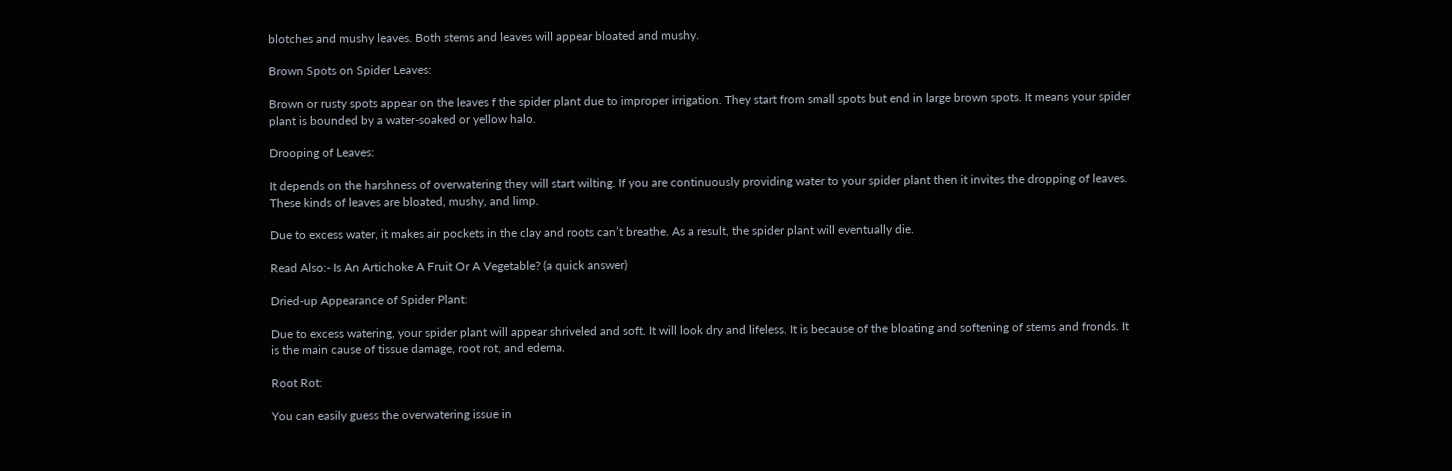blotches and mushy leaves. Both stems and leaves will appear bloated and mushy.

Brown Spots on Spider Leaves:

Brown or rusty spots appear on the leaves f the spider plant due to improper irrigation. They start from small spots but end in large brown spots. It means your spider plant is bounded by a water-soaked or yellow halo.

Drooping of Leaves:

It depends on the harshness of overwatering they will start wilting. If you are continuously providing water to your spider plant then it invites the dropping of leaves. These kinds of leaves are bloated, mushy, and limp.

Due to excess water, it makes air pockets in the clay and roots can’t breathe. As a result, the spider plant will eventually die.

Read Also:- Is An Artichoke A Fruit Or A Vegetable? (a quick answer)

Dried-up Appearance of Spider Plant:

Due to excess watering, your spider plant will appear shriveled and soft. It will look dry and lifeless. It is because of the bloating and softening of stems and fronds. It is the main cause of tissue damage, root rot, and edema.

Root Rot:

You can easily guess the overwatering issue in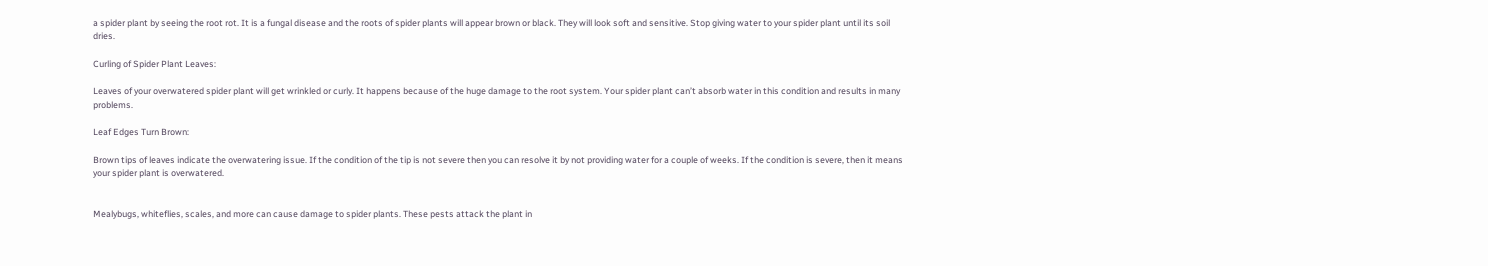a spider plant by seeing the root rot. It is a fungal disease and the roots of spider plants will appear brown or black. They will look soft and sensitive. Stop giving water to your spider plant until its soil dries.

Curling of Spider Plant Leaves:

Leaves of your overwatered spider plant will get wrinkled or curly. It happens because of the huge damage to the root system. Your spider plant can’t absorb water in this condition and results in many problems.

Leaf Edges Turn Brown:

Brown tips of leaves indicate the overwatering issue. If the condition of the tip is not severe then you can resolve it by not providing water for a couple of weeks. If the condition is severe, then it means your spider plant is overwatered.


Mealybugs, whiteflies, scales, and more can cause damage to spider plants. These pests attack the plant in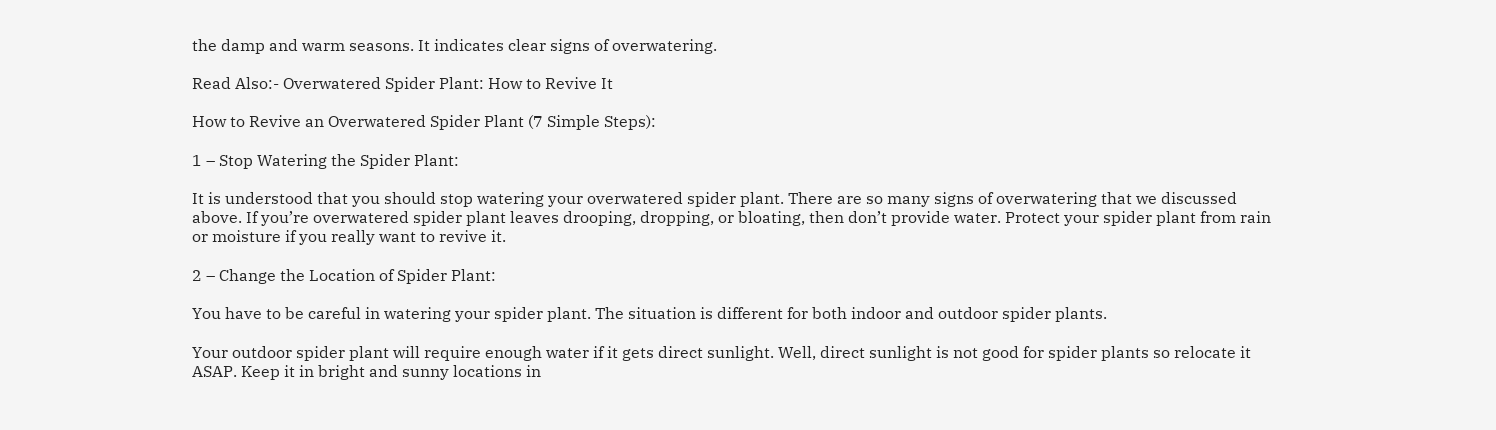the damp and warm seasons. It indicates clear signs of overwatering.

Read Also:- Overwatered Spider Plant: How to Revive It

How to Revive an Overwatered Spider Plant (7 Simple Steps):

1 – Stop Watering the Spider Plant:

It is understood that you should stop watering your overwatered spider plant. There are so many signs of overwatering that we discussed above. If you’re overwatered spider plant leaves drooping, dropping, or bloating, then don’t provide water. Protect your spider plant from rain or moisture if you really want to revive it.

2 – Change the Location of Spider Plant:

You have to be careful in watering your spider plant. The situation is different for both indoor and outdoor spider plants.

Your outdoor spider plant will require enough water if it gets direct sunlight. Well, direct sunlight is not good for spider plants so relocate it ASAP. Keep it in bright and sunny locations in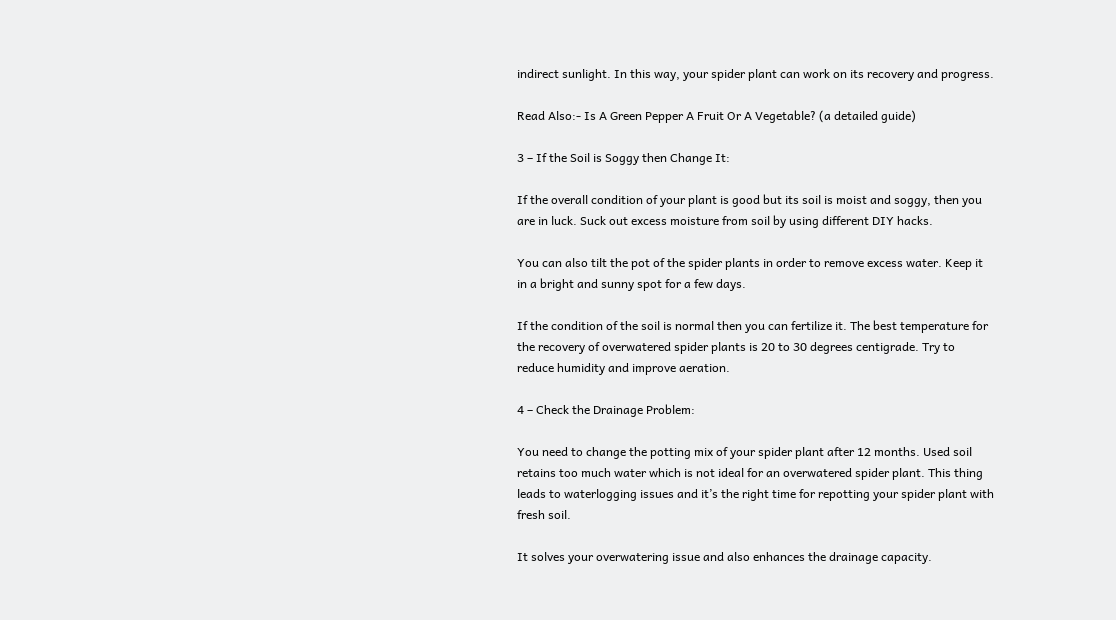indirect sunlight. In this way, your spider plant can work on its recovery and progress.

Read Also:- Is A Green Pepper A Fruit Or A Vegetable? (a detailed guide)

3 – If the Soil is Soggy then Change It:

If the overall condition of your plant is good but its soil is moist and soggy, then you are in luck. Suck out excess moisture from soil by using different DIY hacks.

You can also tilt the pot of the spider plants in order to remove excess water. Keep it in a bright and sunny spot for a few days.

If the condition of the soil is normal then you can fertilize it. The best temperature for the recovery of overwatered spider plants is 20 to 30 degrees centigrade. Try to reduce humidity and improve aeration.

4 – Check the Drainage Problem:

You need to change the potting mix of your spider plant after 12 months. Used soil retains too much water which is not ideal for an overwatered spider plant. This thing leads to waterlogging issues and it’s the right time for repotting your spider plant with fresh soil.

It solves your overwatering issue and also enhances the drainage capacity.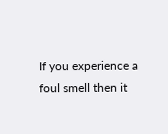If you experience a foul smell then it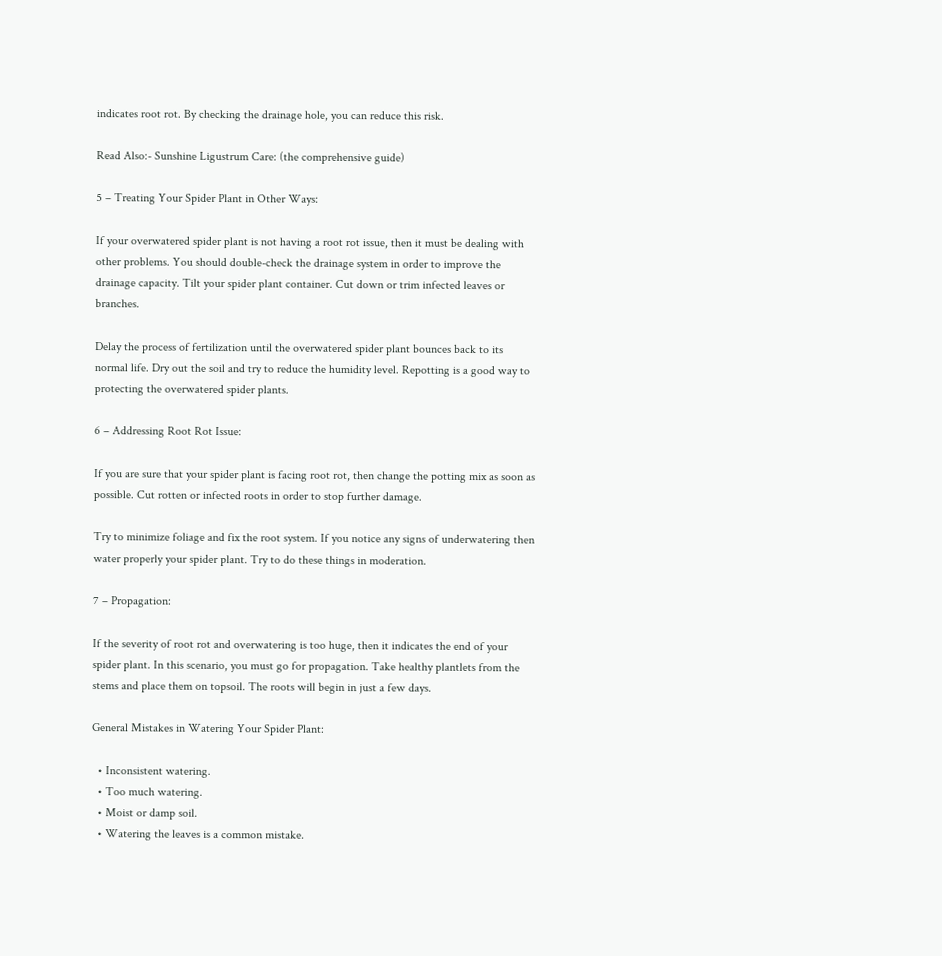indicates root rot. By checking the drainage hole, you can reduce this risk.

Read Also:- Sunshine Ligustrum Care: (the comprehensive guide)

5 – Treating Your Spider Plant in Other Ways:

If your overwatered spider plant is not having a root rot issue, then it must be dealing with other problems. You should double-check the drainage system in order to improve the drainage capacity. Tilt your spider plant container. Cut down or trim infected leaves or branches.

Delay the process of fertilization until the overwatered spider plant bounces back to its normal life. Dry out the soil and try to reduce the humidity level. Repotting is a good way to protecting the overwatered spider plants.

6 – Addressing Root Rot Issue:

If you are sure that your spider plant is facing root rot, then change the potting mix as soon as possible. Cut rotten or infected roots in order to stop further damage.

Try to minimize foliage and fix the root system. If you notice any signs of underwatering then water properly your spider plant. Try to do these things in moderation.

7 – Propagation:

If the severity of root rot and overwatering is too huge, then it indicates the end of your spider plant. In this scenario, you must go for propagation. Take healthy plantlets from the stems and place them on topsoil. The roots will begin in just a few days.

General Mistakes in Watering Your Spider Plant:

  • Inconsistent watering.
  • Too much watering.
  • Moist or damp soil.
  • Watering the leaves is a common mistake.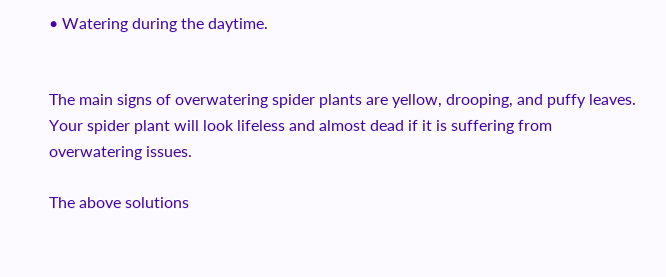• Watering during the daytime.


The main signs of overwatering spider plants are yellow, drooping, and puffy leaves. Your spider plant will look lifeless and almost dead if it is suffering from overwatering issues.

The above solutions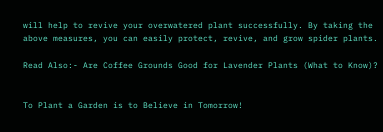will help to revive your overwatered plant successfully. By taking the above measures, you can easily protect, revive, and grow spider plants.

Read Also:- Are Coffee Grounds Good for Lavender Plants (What to Know)?


To Plant a Garden is to Believe in Tomorrow!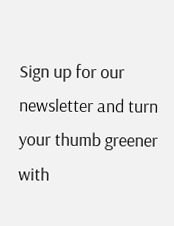Sign up for our newsletter and turn your thumb greener with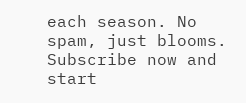each season. No spam, just blooms. Subscribe now and start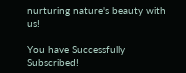nurturing nature's beauty with us!

You have Successfully Subscribed!